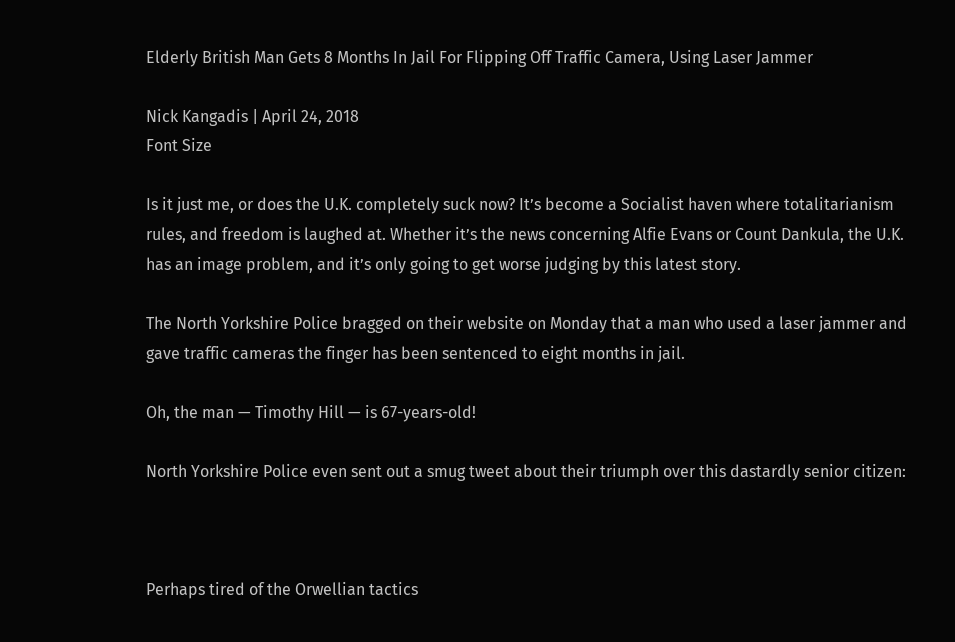Elderly British Man Gets 8 Months In Jail For Flipping Off Traffic Camera, Using Laser Jammer

Nick Kangadis | April 24, 2018
Font Size

Is it just me, or does the U.K. completely suck now? It’s become a Socialist haven where totalitarianism rules, and freedom is laughed at. Whether it’s the news concerning Alfie Evans or Count Dankula, the U.K. has an image problem, and it’s only going to get worse judging by this latest story.

The North Yorkshire Police bragged on their website on Monday that a man who used a laser jammer and gave traffic cameras the finger has been sentenced to eight months in jail.

Oh, the man — Timothy Hill — is 67-years-old!

North Yorkshire Police even sent out a smug tweet about their triumph over this dastardly senior citizen:



Perhaps tired of the Orwellian tactics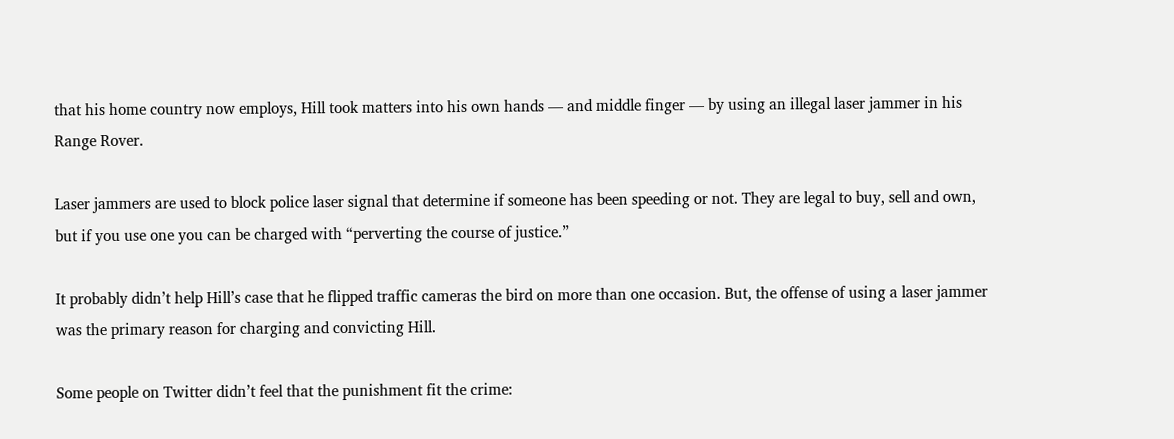that his home country now employs, Hill took matters into his own hands — and middle finger — by using an illegal laser jammer in his Range Rover.

Laser jammers are used to block police laser signal that determine if someone has been speeding or not. They are legal to buy, sell and own, but if you use one you can be charged with “perverting the course of justice.”

It probably didn’t help Hill’s case that he flipped traffic cameras the bird on more than one occasion. But, the offense of using a laser jammer was the primary reason for charging and convicting Hill.

Some people on Twitter didn’t feel that the punishment fit the crime: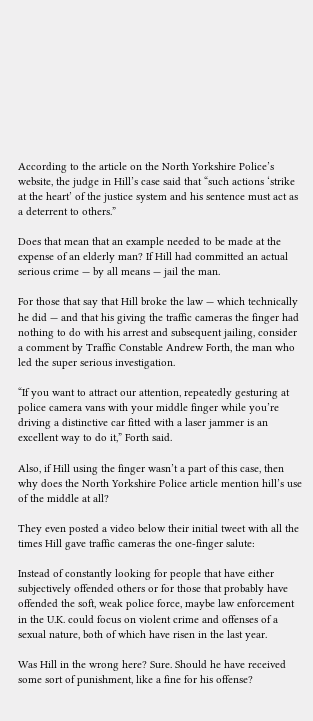According to the article on the North Yorkshire Police’s website, the judge in Hill’s case said that “such actions ‘strike at the heart’ of the justice system and his sentence must act as a deterrent to others.”

Does that mean that an example needed to be made at the expense of an elderly man? If Hill had committed an actual serious crime — by all means — jail the man.

For those that say that Hill broke the law — which technically he did — and that his giving the traffic cameras the finger had nothing to do with his arrest and subsequent jailing, consider a comment by Traffic Constable Andrew Forth, the man who led the super serious investigation.

“If you want to attract our attention, repeatedly gesturing at police camera vans with your middle finger while you’re driving a distinctive car fitted with a laser jammer is an excellent way to do it,” Forth said.

Also, if Hill using the finger wasn’t a part of this case, then why does the North Yorkshire Police article mention hill’s use of the middle at all?

They even posted a video below their initial tweet with all the times Hill gave traffic cameras the one-finger salute:

Instead of constantly looking for people that have either subjectively offended others or for those that probably have offended the soft, weak police force, maybe law enforcement in the U.K. could focus on violent crime and offenses of a sexual nature, both of which have risen in the last year.

Was Hill in the wrong here? Sure. Should he have received some sort of punishment, like a fine for his offense?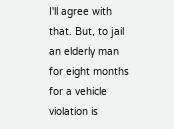I'll agree with that. But, to jail an elderly man for eight months for a vehicle violation is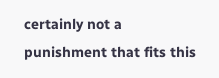certainly not a punishment that fits this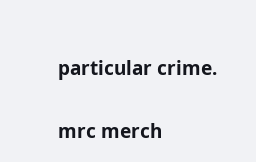particular crime.

mrc merch